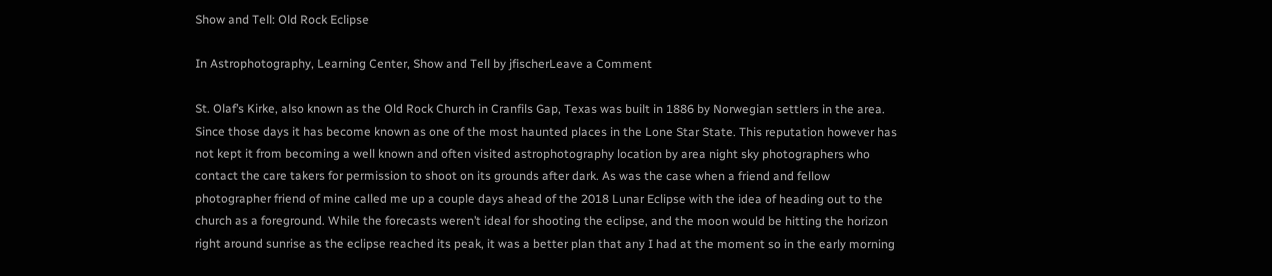Show and Tell: Old Rock Eclipse

In Astrophotography, Learning Center, Show and Tell by jfischerLeave a Comment

St. Olaf’s Kirke, also known as the Old Rock Church in Cranfils Gap, Texas was built in 1886 by Norwegian settlers in the area. Since those days it has become known as one of the most haunted places in the Lone Star State. This reputation however has not kept it from becoming a well known and often visited astrophotography location by area night sky photographers who contact the care takers for permission to shoot on its grounds after dark. As was the case when a friend and fellow photographer friend of mine called me up a couple days ahead of the 2018 Lunar Eclipse with the idea of heading out to the church as a foreground. While the forecasts weren’t ideal for shooting the eclipse, and the moon would be hitting the horizon right around sunrise as the eclipse reached its peak, it was a better plan that any I had at the moment so in the early morning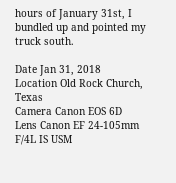hours of January 31st, I bundled up and pointed my truck south.

Date Jan 31, 2018
Location Old Rock Church, Texas
Camera Canon EOS 6D
Lens Canon EF 24-105mm F/4L IS USM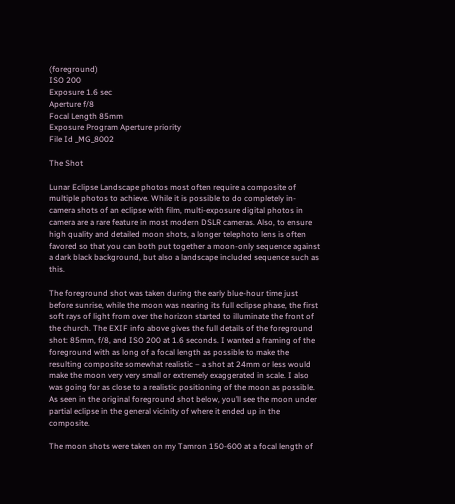(foreground)
ISO 200
Exposure 1.6 sec
Aperture f/8
Focal Length 85mm
Exposure Program Aperture priority
File Id _MG_8002

The Shot

Lunar Eclipse Landscape photos most often require a composite of multiple photos to achieve. While it is possible to do completely in-camera shots of an eclipse with film, multi-exposure digital photos in camera are a rare feature in most modern DSLR cameras. Also, to ensure high quality and detailed moon shots, a longer telephoto lens is often favored so that you can both put together a moon-only sequence against a dark black background, but also a landscape included sequence such as this.

The foreground shot was taken during the early blue-hour time just before sunrise, while the moon was nearing its full eclipse phase, the first soft rays of light from over the horizon started to illuminate the front of the church. The EXIF info above gives the full details of the foreground shot: 85mm, f/8, and ISO 200 at 1.6 seconds. I wanted a framing of the foreground with as long of a focal length as possible to make the resulting composite somewhat realistic – a shot at 24mm or less would make the moon very very small or extremely exaggerated in scale. I also was going for as close to a realistic positioning of the moon as possible. As seen in the original foreground shot below, you’ll see the moon under partial eclipse in the general vicinity of where it ended up in the composite.

The moon shots were taken on my Tamron 150-600 at a focal length of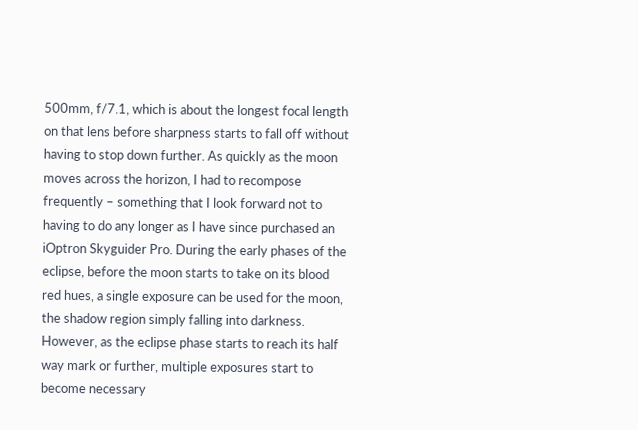500mm, f/7.1, which is about the longest focal length on that lens before sharpness starts to fall off without having to stop down further. As quickly as the moon moves across the horizon, I had to recompose frequently – something that I look forward not to having to do any longer as I have since purchased an iOptron Skyguider Pro. During the early phases of the eclipse, before the moon starts to take on its blood red hues, a single exposure can be used for the moon, the shadow region simply falling into darkness. However, as the eclipse phase starts to reach its half way mark or further, multiple exposures start to become necessary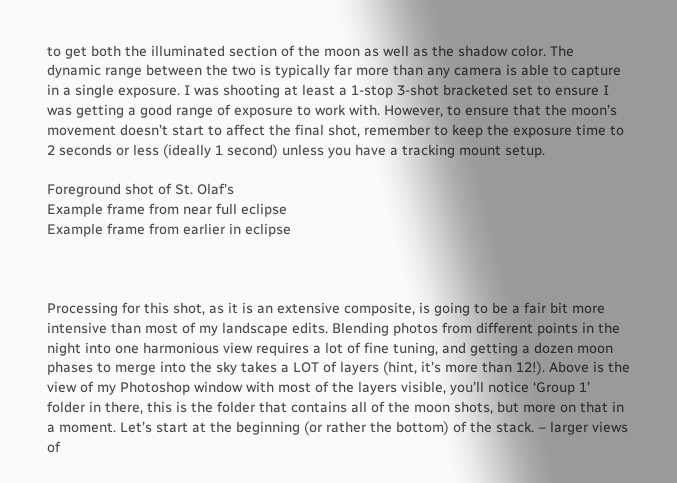to get both the illuminated section of the moon as well as the shadow color. The dynamic range between the two is typically far more than any camera is able to capture in a single exposure. I was shooting at least a 1-stop 3-shot bracketed set to ensure I was getting a good range of exposure to work with. However, to ensure that the moon’s movement doesn’t start to affect the final shot, remember to keep the exposure time to 2 seconds or less (ideally 1 second) unless you have a tracking mount setup.

Foreground shot of St. Olaf's
Example frame from near full eclipse
Example frame from earlier in eclipse



Processing for this shot, as it is an extensive composite, is going to be a fair bit more intensive than most of my landscape edits. Blending photos from different points in the night into one harmonious view requires a lot of fine tuning, and getting a dozen moon phases to merge into the sky takes a LOT of layers (hint, it’s more than 12!). Above is the view of my Photoshop window with most of the layers visible, you’ll notice ‘Group 1’ folder in there, this is the folder that contains all of the moon shots, but more on that in a moment. Let’s start at the beginning (or rather the bottom) of the stack. – larger views of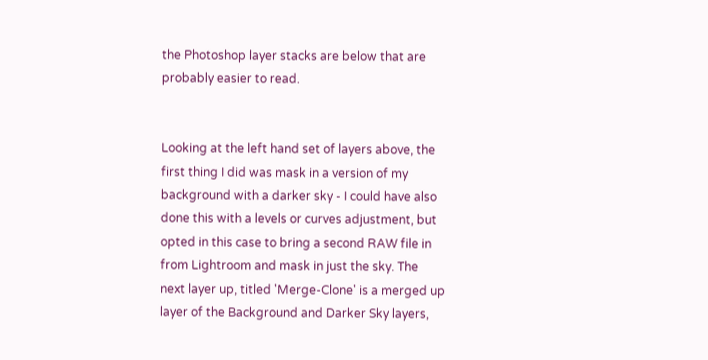the Photoshop layer stacks are below that are probably easier to read.


Looking at the left hand set of layers above, the first thing I did was mask in a version of my background with a darker sky - I could have also done this with a levels or curves adjustment, but opted in this case to bring a second RAW file in from Lightroom and mask in just the sky. The next layer up, titled 'Merge-Clone' is a merged up layer of the Background and Darker Sky layers,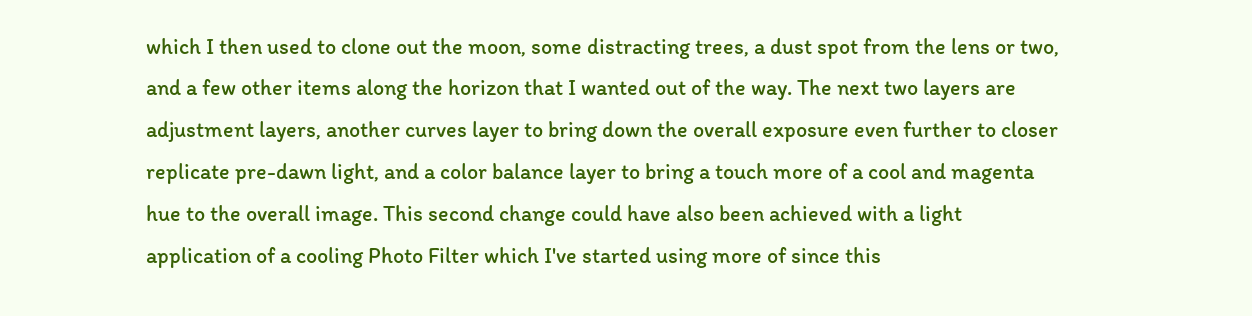which I then used to clone out the moon, some distracting trees, a dust spot from the lens or two, and a few other items along the horizon that I wanted out of the way. The next two layers are adjustment layers, another curves layer to bring down the overall exposure even further to closer replicate pre-dawn light, and a color balance layer to bring a touch more of a cool and magenta hue to the overall image. This second change could have also been achieved with a light application of a cooling Photo Filter which I've started using more of since this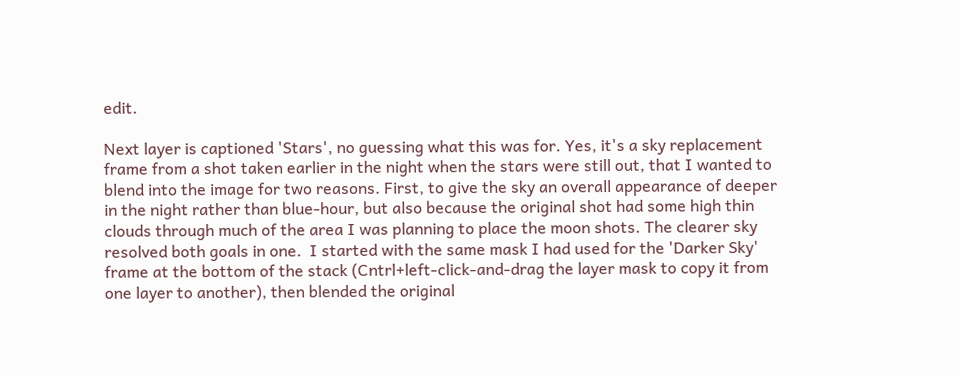edit.

Next layer is captioned 'Stars', no guessing what this was for. Yes, it's a sky replacement frame from a shot taken earlier in the night when the stars were still out, that I wanted to blend into the image for two reasons. First, to give the sky an overall appearance of deeper in the night rather than blue-hour, but also because the original shot had some high thin clouds through much of the area I was planning to place the moon shots. The clearer sky resolved both goals in one.  I started with the same mask I had used for the 'Darker Sky' frame at the bottom of the stack (Cntrl+left-click-and-drag the layer mask to copy it from one layer to another), then blended the original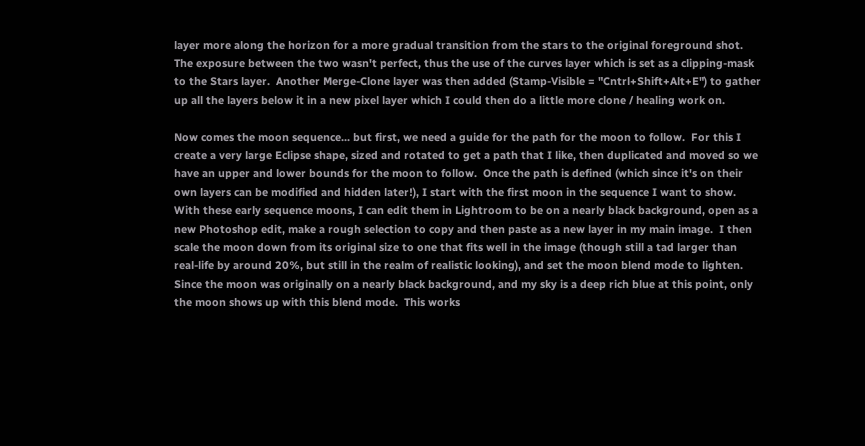layer more along the horizon for a more gradual transition from the stars to the original foreground shot.  The exposure between the two wasn't perfect, thus the use of the curves layer which is set as a clipping-mask to the Stars layer.  Another Merge-Clone layer was then added (Stamp-Visible = "Cntrl+Shift+Alt+E") to gather up all the layers below it in a new pixel layer which I could then do a little more clone / healing work on.

Now comes the moon sequence... but first, we need a guide for the path for the moon to follow.  For this I create a very large Eclipse shape, sized and rotated to get a path that I like, then duplicated and moved so we have an upper and lower bounds for the moon to follow.  Once the path is defined (which since it's on their own layers can be modified and hidden later!), I start with the first moon in the sequence I want to show.  With these early sequence moons, I can edit them in Lightroom to be on a nearly black background, open as a new Photoshop edit, make a rough selection to copy and then paste as a new layer in my main image.  I then scale the moon down from its original size to one that fits well in the image (though still a tad larger than real-life by around 20%, but still in the realm of realistic looking), and set the moon blend mode to lighten.  Since the moon was originally on a nearly black background, and my sky is a deep rich blue at this point, only the moon shows up with this blend mode.  This works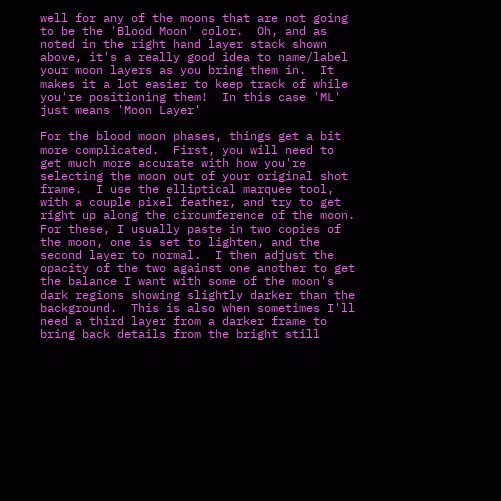well for any of the moons that are not going to be the 'Blood Moon' color.  Oh, and as noted in the right hand layer stack shown above, it's a really good idea to name/label your moon layers as you bring them in.  It makes it a lot easier to keep track of while you're positioning them!  In this case 'ML' just means 'Moon Layer'

For the blood moon phases, things get a bit more complicated.  First, you will need to get much more accurate with how you're selecting the moon out of your original shot frame.  I use the elliptical marquee tool, with a couple pixel feather, and try to get right up along the circumference of the moon.  For these, I usually paste in two copies of the moon, one is set to lighten, and the second layer to normal.  I then adjust the opacity of the two against one another to get the balance I want with some of the moon's dark regions showing slightly darker than the background.  This is also when sometimes I'll need a third layer from a darker frame to bring back details from the bright still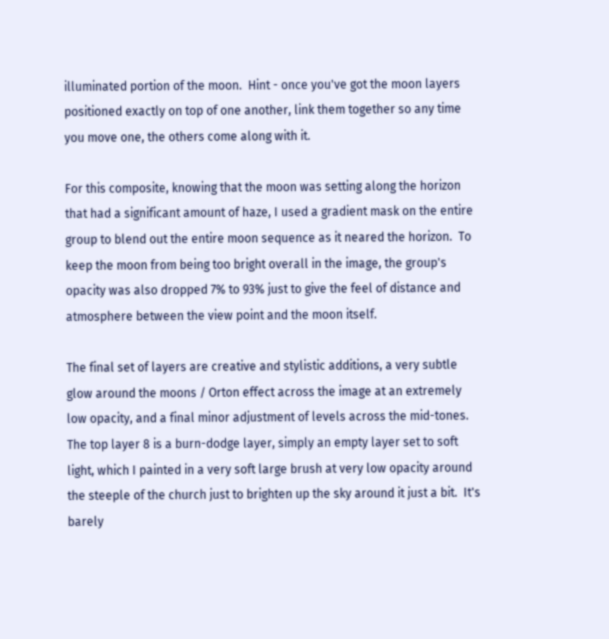illuminated portion of the moon.  Hint - once you've got the moon layers positioned exactly on top of one another, link them together so any time you move one, the others come along with it.

For this composite, knowing that the moon was setting along the horizon that had a significant amount of haze, I used a gradient mask on the entire group to blend out the entire moon sequence as it neared the horizon.  To keep the moon from being too bright overall in the image, the group's opacity was also dropped 7% to 93% just to give the feel of distance and atmosphere between the view point and the moon itself.

The final set of layers are creative and stylistic additions, a very subtle glow around the moons / Orton effect across the image at an extremely low opacity, and a final minor adjustment of levels across the mid-tones.  The top layer 8 is a burn-dodge layer, simply an empty layer set to soft light, which I painted in a very soft large brush at very low opacity around the steeple of the church just to brighten up the sky around it just a bit.  It's barely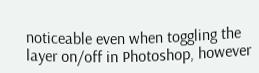noticeable even when toggling the layer on/off in Photoshop, however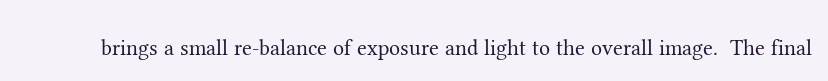brings a small re-balance of exposure and light to the overall image.  The final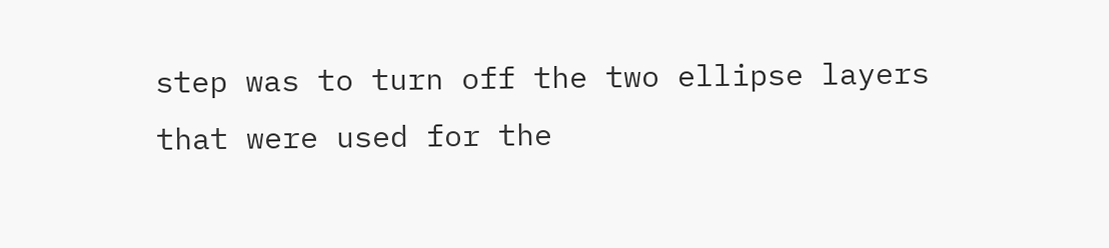step was to turn off the two ellipse layers that were used for the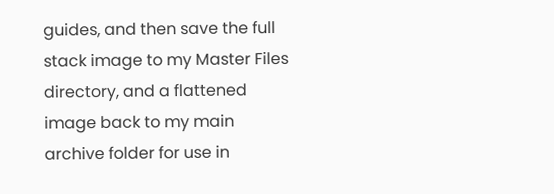guides, and then save the full stack image to my Master Files directory, and a flattened image back to my main archive folder for use in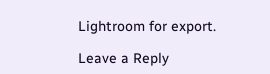Lightroom for export.

Leave a Reply